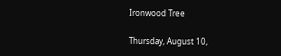Ironwood Tree

Thursday, August 10,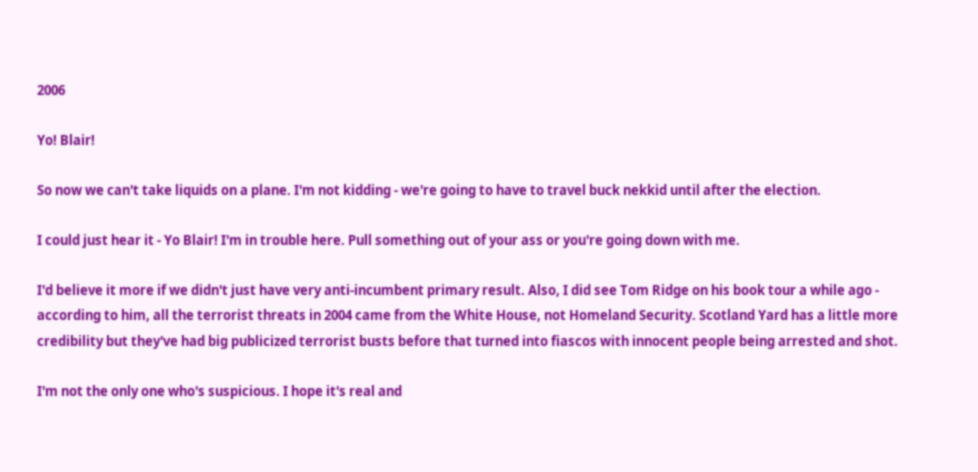2006

Yo! Blair!

So now we can't take liquids on a plane. I'm not kidding - we're going to have to travel buck nekkid until after the election.

I could just hear it - Yo Blair! I'm in trouble here. Pull something out of your ass or you're going down with me.

I'd believe it more if we didn't just have very anti-incumbent primary result. Also, I did see Tom Ridge on his book tour a while ago - according to him, all the terrorist threats in 2004 came from the White House, not Homeland Security. Scotland Yard has a little more credibility but they've had big publicized terrorist busts before that turned into fiascos with innocent people being arrested and shot.

I'm not the only one who's suspicious. I hope it's real and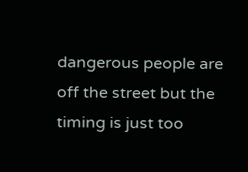dangerous people are off the street but the timing is just too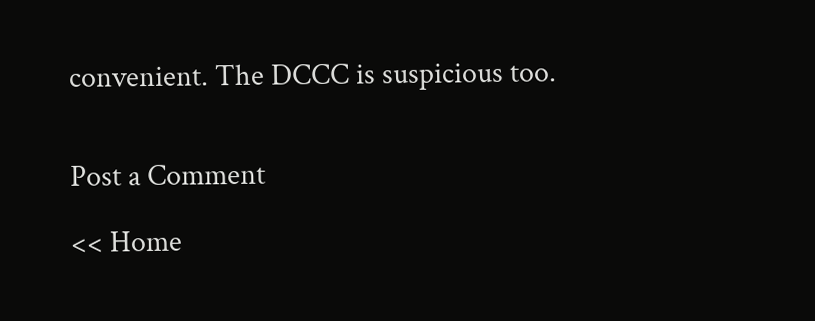convenient. The DCCC is suspicious too.


Post a Comment

<< Home